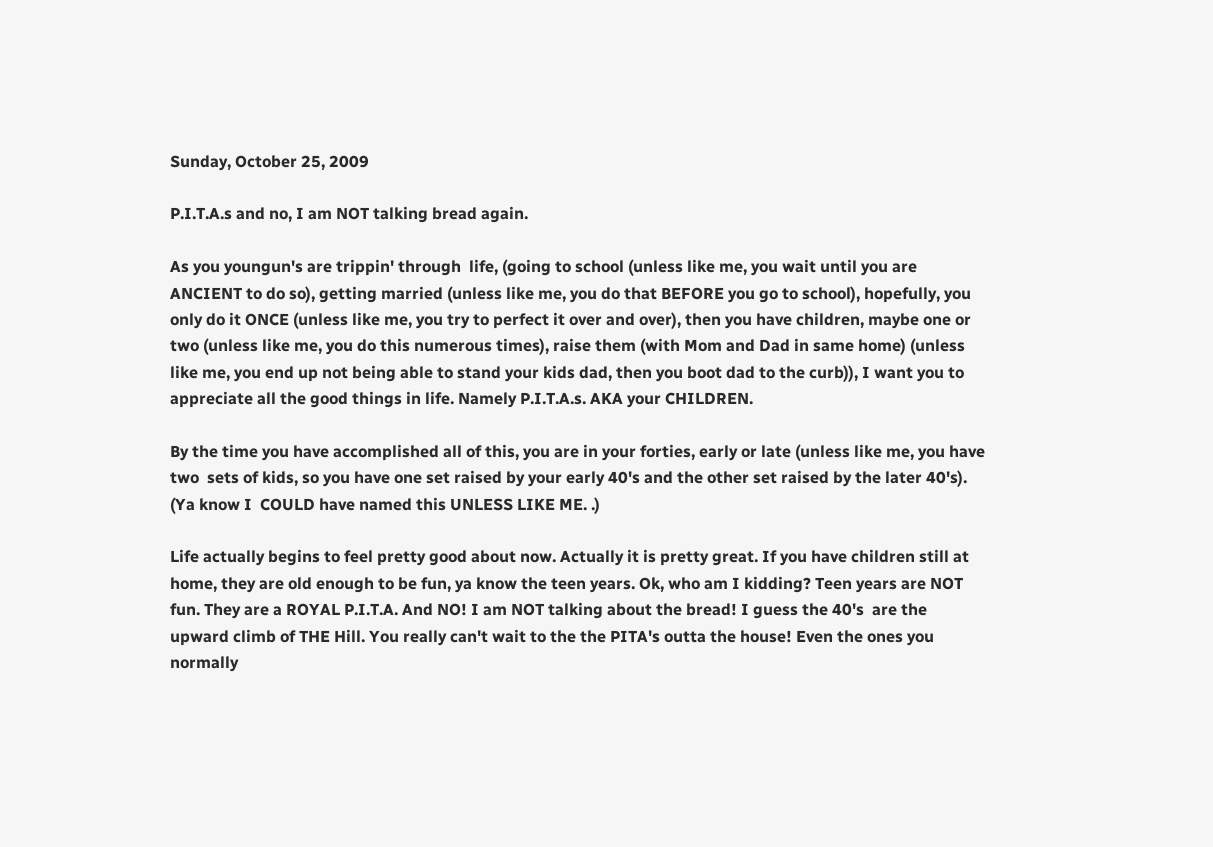Sunday, October 25, 2009

P.I.T.A.s and no, I am NOT talking bread again.

As you youngun's are trippin' through  life, (going to school (unless like me, you wait until you are ANCIENT to do so), getting married (unless like me, you do that BEFORE you go to school), hopefully, you only do it ONCE (unless like me, you try to perfect it over and over), then you have children, maybe one or two (unless like me, you do this numerous times), raise them (with Mom and Dad in same home) (unless like me, you end up not being able to stand your kids dad, then you boot dad to the curb)), I want you to appreciate all the good things in life. Namely P.I.T.A.s. AKA your CHILDREN.

By the time you have accomplished all of this, you are in your forties, early or late (unless like me, you have two  sets of kids, so you have one set raised by your early 40's and the other set raised by the later 40's). (Ya know I  COULD have named this UNLESS LIKE ME. .)

Life actually begins to feel pretty good about now. Actually it is pretty great. If you have children still at home, they are old enough to be fun, ya know the teen years. Ok, who am I kidding? Teen years are NOT fun. They are a ROYAL P.I.T.A. And NO! I am NOT talking about the bread! I guess the 40's  are the upward climb of THE Hill. You really can't wait to the the PITA's outta the house! Even the ones you normally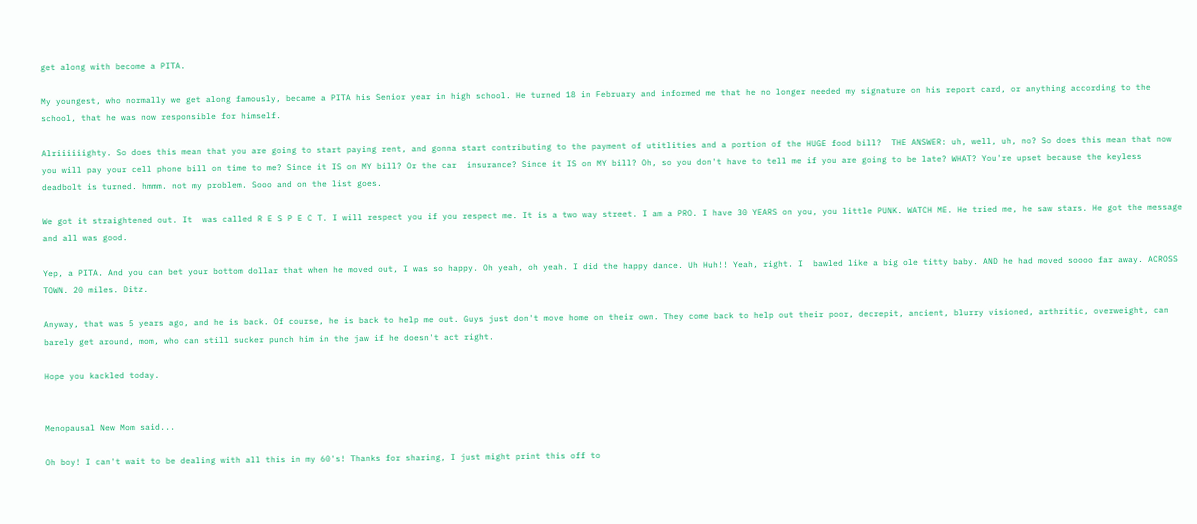get along with become a PITA.

My youngest, who normally we get along famously, became a PITA his Senior year in high school. He turned 18 in February and informed me that he no longer needed my signature on his report card, or anything according to the school, that he was now responsible for himself.

Alriiiiiighty. So does this mean that you are going to start paying rent, and gonna start contributing to the payment of utitlities and a portion of the HUGE food bill?  THE ANSWER: uh, well, uh, no? So does this mean that now you will pay your cell phone bill on time to me? Since it IS on MY bill? Or the car  insurance? Since it IS on MY bill? Oh, so you don't have to tell me if you are going to be late? WHAT? You're upset because the keyless deadbolt is turned. hmmm. not my problem. Sooo and on the list goes.

We got it straightened out. It  was called R E S P E C T. I will respect you if you respect me. It is a two way street. I am a PRO. I have 30 YEARS on you, you little PUNK. WATCH ME. He tried me, he saw stars. He got the message and all was good.

Yep, a PITA. And you can bet your bottom dollar that when he moved out, I was so happy. Oh yeah, oh yeah. I did the happy dance. Uh Huh!! Yeah, right. I  bawled like a big ole titty baby. AND he had moved soooo far away. ACROSS TOWN. 20 miles. Ditz.

Anyway, that was 5 years ago, and he is back. Of course, he is back to help me out. Guys just don't move home on their own. They come back to help out their poor, decrepit, ancient, blurry visioned, arthritic, overweight, can barely get around, mom, who can still sucker punch him in the jaw if he doesn't act right.

Hope you kackled today.


Menopausal New Mom said...

Oh boy! I can't wait to be dealing with all this in my 60's! Thanks for sharing, I just might print this off to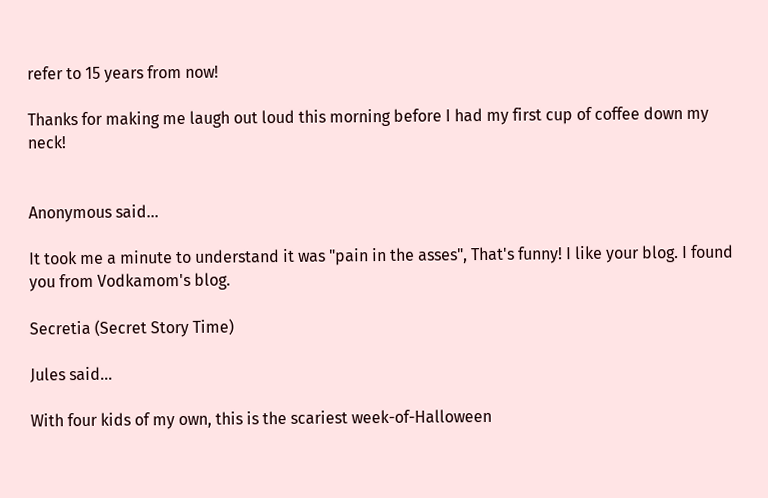refer to 15 years from now!

Thanks for making me laugh out loud this morning before I had my first cup of coffee down my neck!


Anonymous said...

It took me a minute to understand it was "pain in the asses", That's funny! I like your blog. I found you from Vodkamom's blog.

Secretia (Secret Story Time)

Jules said...

With four kids of my own, this is the scariest week-of-Halloween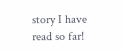story I have read so far!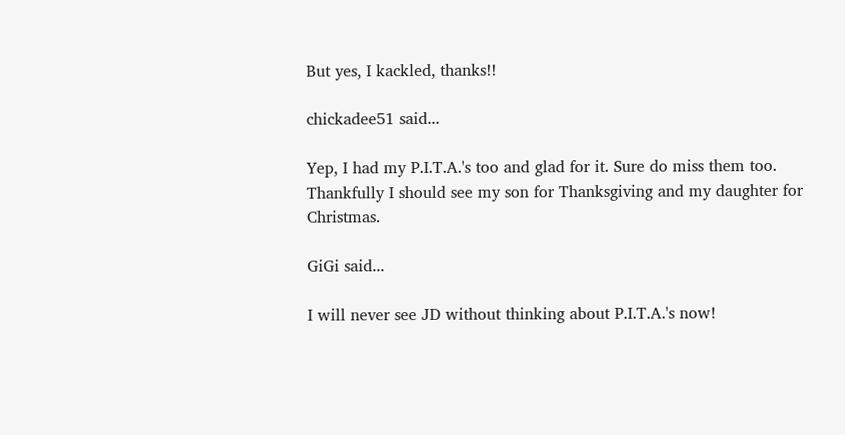But yes, I kackled, thanks!!

chickadee51 said...

Yep, I had my P.I.T.A.'s too and glad for it. Sure do miss them too. Thankfully I should see my son for Thanksgiving and my daughter for Christmas.

GiGi said...

I will never see JD without thinking about P.I.T.A.'s now!